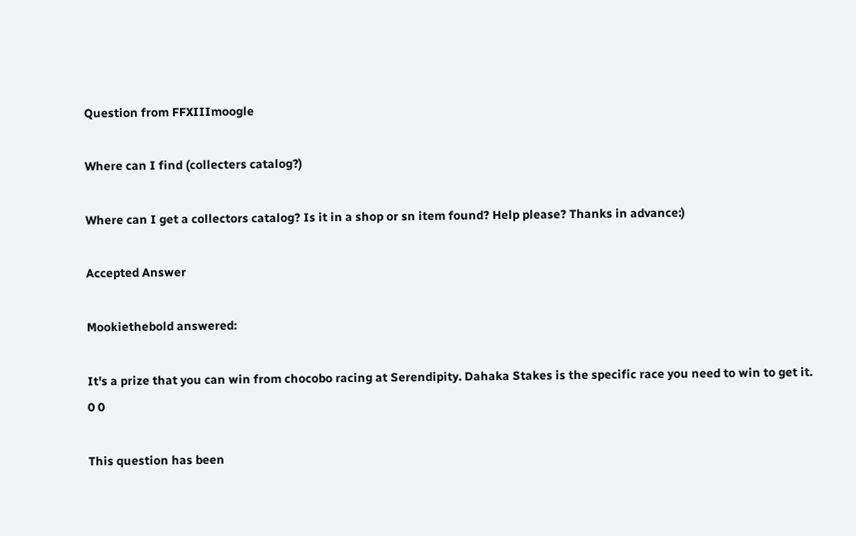Question from FFXIIImoogle

Where can I find (collecters catalog?)

Where can I get a collectors catalog? Is it in a shop or sn item found? Help please? Thanks in advance:)

Accepted Answer

Mookiethebold answered:

It's a prize that you can win from chocobo racing at Serendipity. Dahaka Stakes is the specific race you need to win to get it.
0 0

This question has been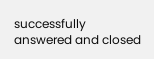successfully answered and closed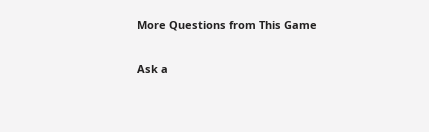More Questions from This Game

Ask a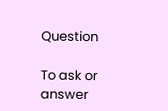Question

To ask or answer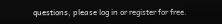questions, please log in or register for free.